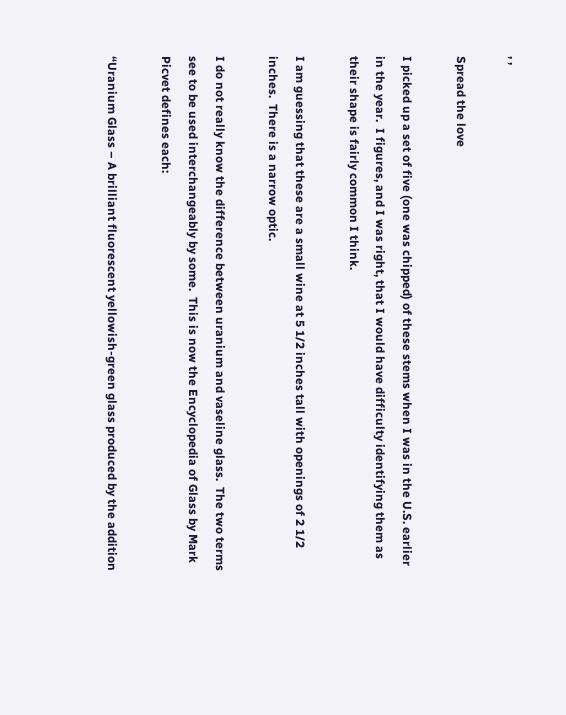, ,

Spread the love

I picked up a set of five (one was chipped) of these stems when I was in the U.S. earlier in the year.  I figures, and I was right, that I would have difficulty identifying them as their shape is fairly common I think.

I am guessing that these are a small wine at 5 1/2 inches tall with openings of 2 1/2 inches.  There is a narrow optic.

I do not really know the difference between uranium and vaseline glass.  The two terms see to be used interchangeably by some.  This is now the Encyclopedia of Glass by Mark Picvet defines each:

“Uranium Glass – A brilliant fluorescent yellowish-green glass produced by the addition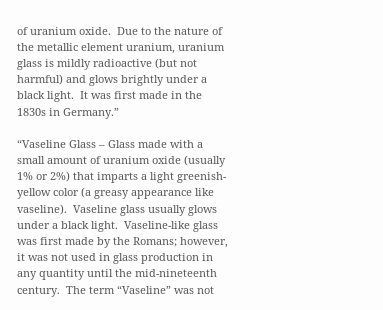of uranium oxide.  Due to the nature of the metallic element uranium, uranium glass is mildly radioactive (but not harmful) and glows brightly under a black light.  It was first made in the 1830s in Germany.”

“Vaseline Glass – Glass made with a small amount of uranium oxide (usually 1% or 2%) that imparts a light greenish-yellow color (a greasy appearance like vaseline).  Vaseline glass usually glows under a black light.  Vaseline-like glass was first made by the Romans; however, it was not used in glass production in any quantity until the mid-nineteenth century.  The term “Vaseline” was not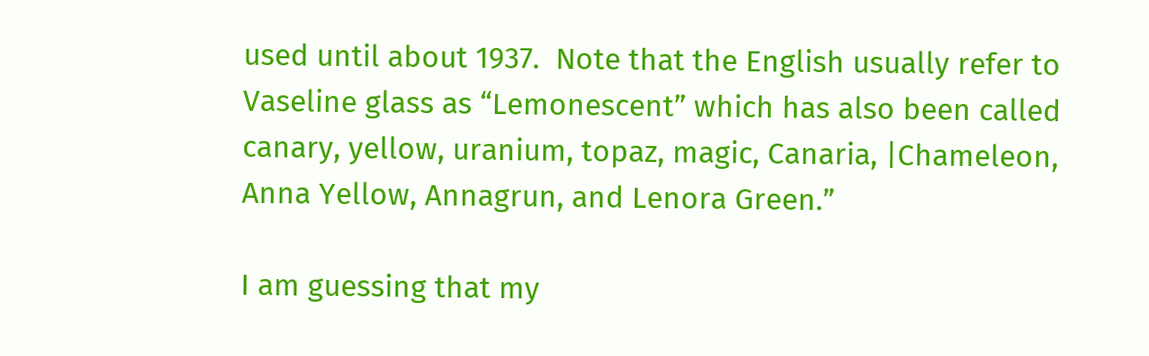used until about 1937.  Note that the English usually refer to Vaseline glass as “Lemonescent” which has also been called canary, yellow, uranium, topaz, magic, Canaria, |Chameleon, Anna Yellow, Annagrun, and Lenora Green.”

I am guessing that my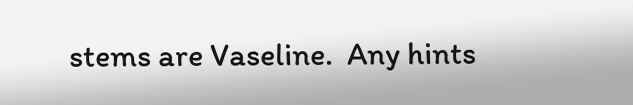stems are Vaseline.  Any hints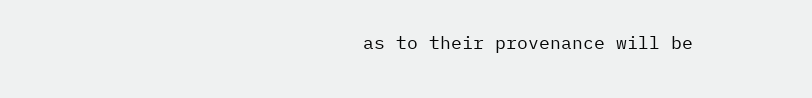as to their provenance will be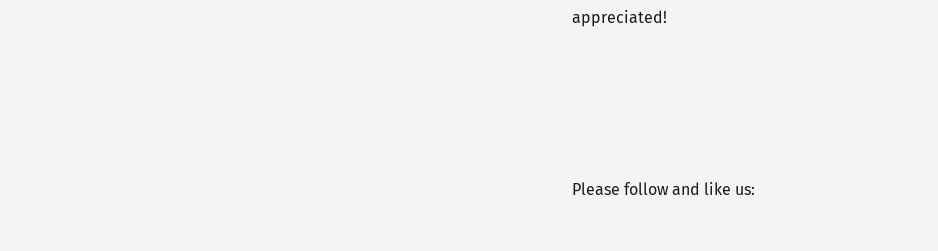appreciated!




Please follow and like us: